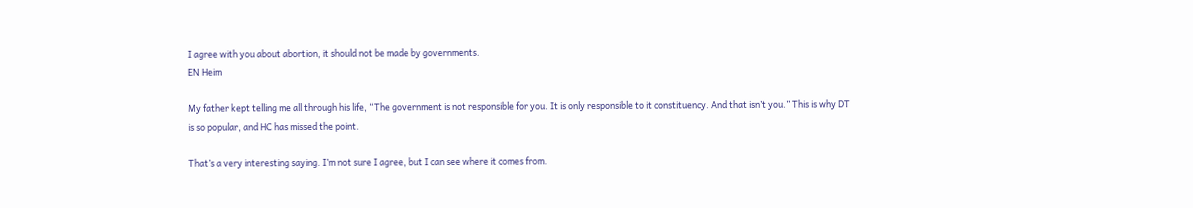I agree with you about abortion, it should not be made by governments.
EN Heim

My father kept telling me all through his life, “The government is not responsible for you. It is only responsible to it constituency. And that isn’t you.” This is why DT is so popular, and HC has missed the point.

That’s a very interesting saying. I’m not sure I agree, but I can see where it comes from.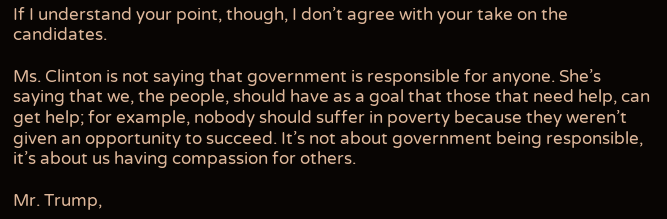If I understand your point, though, I don’t agree with your take on the candidates.

Ms. Clinton is not saying that government is responsible for anyone. She’s saying that we, the people, should have as a goal that those that need help, can get help; for example, nobody should suffer in poverty because they weren’t given an opportunity to succeed. It’s not about government being responsible, it’s about us having compassion for others.

Mr. Trump,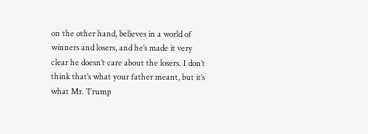on the other hand, believes in a world of winners and losers, and he’s made it very clear he doesn’t care about the losers. I don’t think that’s what your father meant, but it’s what Mr. Trump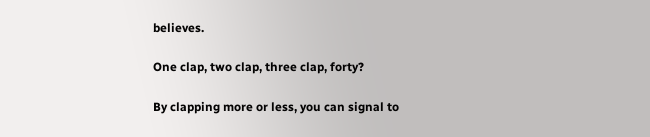believes.

One clap, two clap, three clap, forty?

By clapping more or less, you can signal to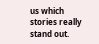us which stories really stand out.